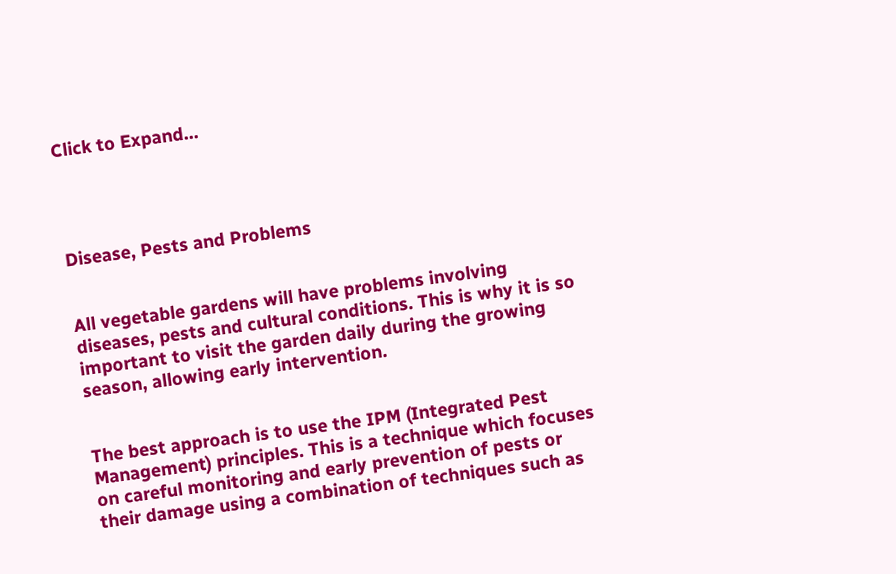Click to Expand...




Disease, Pests and Problems


All vegetable gardens will have problems involving diseases, pests and cultural conditions. This is why it is so important to visit the garden daily during the growing season, allowing early intervention.


The best approach is to use the IPM (Integrated Pest Management) principles. This is a technique which focuses on careful monitoring and early prevention of pests or their damage using a combination of techniques such as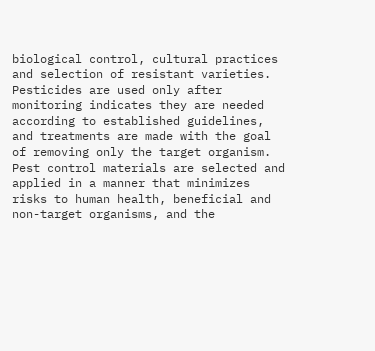biological control, cultural practices and selection of resistant varieties. Pesticides are used only after monitoring indicates they are needed according to established guidelines, and treatments are made with the goal of removing only the target organism. Pest control materials are selected and applied in a manner that minimizes risks to human health, beneficial and non-target organisms, and the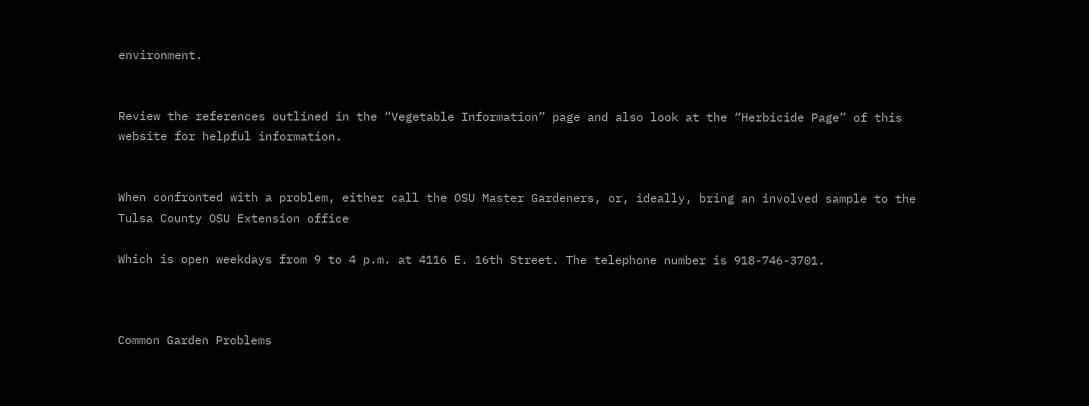environment.


Review the references outlined in the “Vegetable Information” page and also look at the “Herbicide Page” of this website for helpful information.


When confronted with a problem, either call the OSU Master Gardeners, or, ideally, bring an involved sample to the Tulsa County OSU Extension office

Which is open weekdays from 9 to 4 p.m. at 4116 E. 16th Street. The telephone number is 918-746-3701.



Common Garden Problems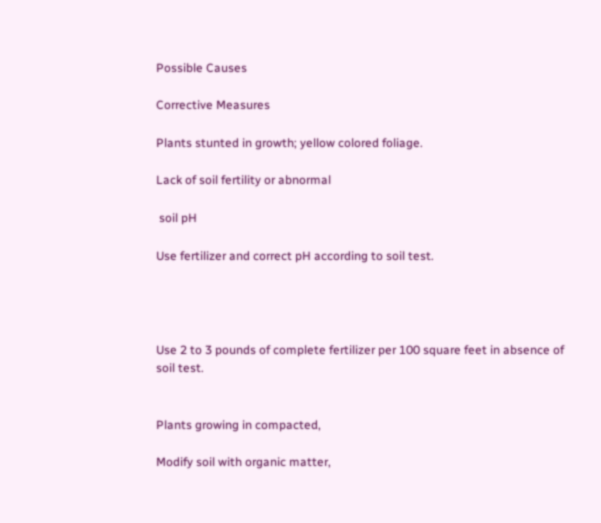Possible Causes

Corrective Measures

Plants stunted in growth; yellow colored foliage.

Lack of soil fertility or abnormal

 soil pH

Use fertilizer and correct pH according to soil test.




Use 2 to 3 pounds of complete fertilizer per 100 square feet in absence of soil test.


Plants growing in compacted,

Modify soil with organic matter,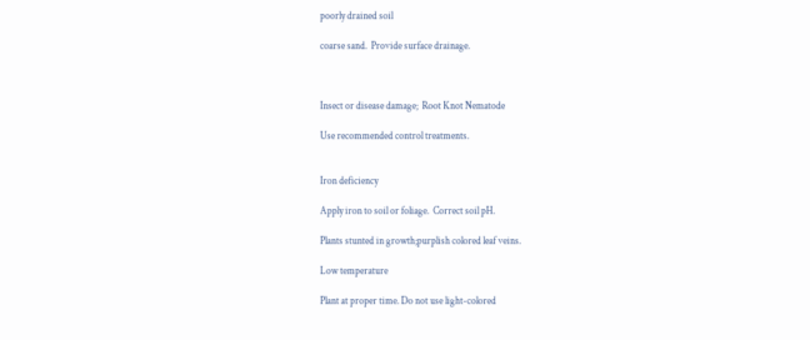poorly drained soil

coarse sand.  Provide surface drainage.



Insect or disease damage;  Root Knot Nematode

Use recommended control treatments.


Iron deficiency

Apply iron to soil or foliage.  Correct soil pH.

Plants stunted in growth;purplish colored leaf veins.

Low temperature

Plant at proper time. Do not use light-colored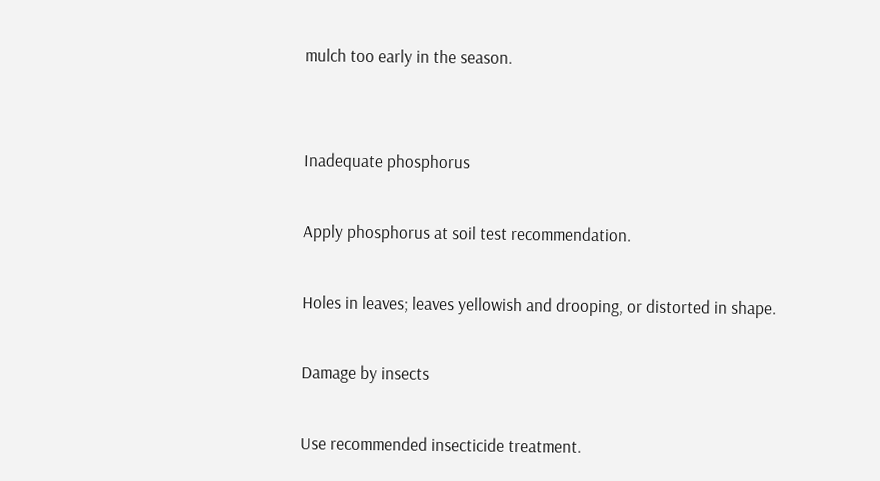mulch too early in the season.


Inadequate phosphorus

Apply phosphorus at soil test recommendation.

Holes in leaves; leaves yellowish and drooping, or distorted in shape.

Damage by insects

Use recommended insecticide treatment.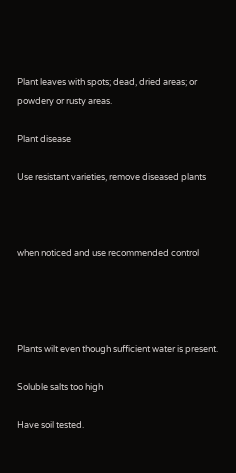Plant leaves with spots; dead, dried areas; or powdery or rusty areas.

Plant disease

Use resistant varieties, remove diseased plants



when noticed and use recommended control




Plants wilt even though sufficient water is present.

Soluble salts too high

Have soil tested.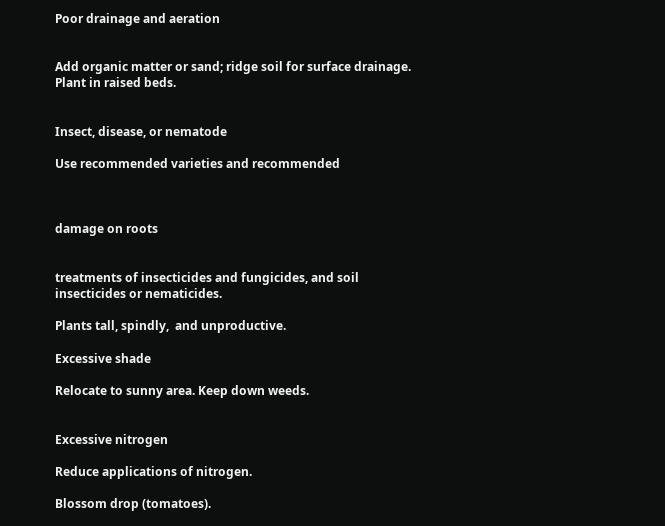Poor drainage and aeration


Add organic matter or sand; ridge soil for surface drainage.  Plant in raised beds.


Insect, disease, or nematode

Use recommended varieties and recommended



damage on roots


treatments of insecticides and fungicides, and soil insecticides or nematicides.

Plants tall, spindly,  and unproductive.

Excessive shade

Relocate to sunny area. Keep down weeds.


Excessive nitrogen

Reduce applications of nitrogen.

Blossom drop (tomatoes).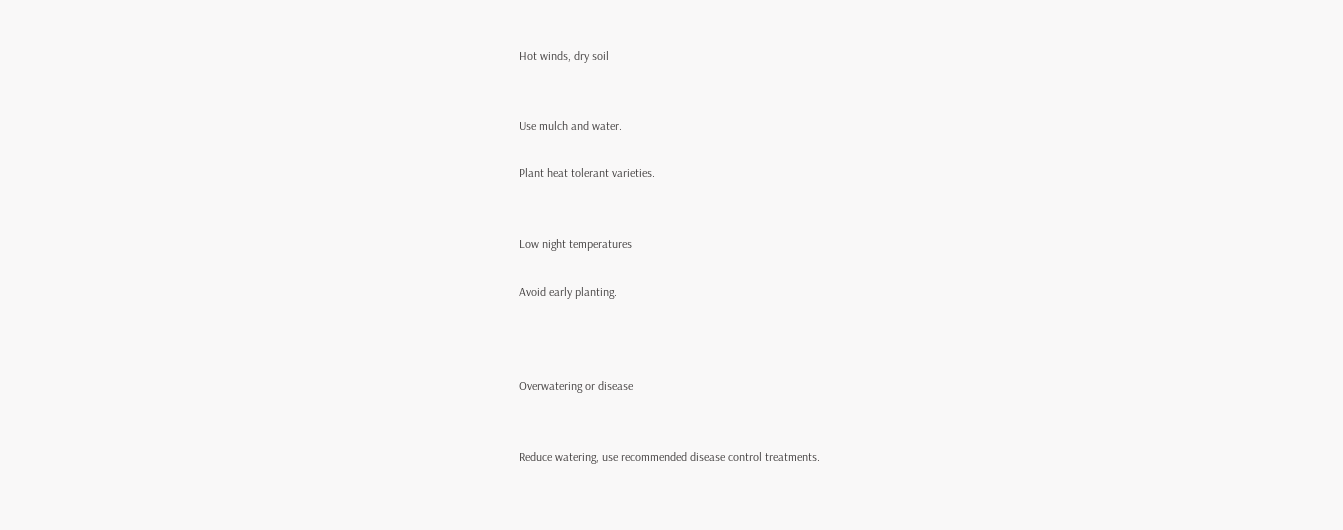Hot winds, dry soil


Use mulch and water.

Plant heat tolerant varieties.


Low night temperatures

Avoid early planting.



Overwatering or disease


Reduce watering, use recommended disease control treatments.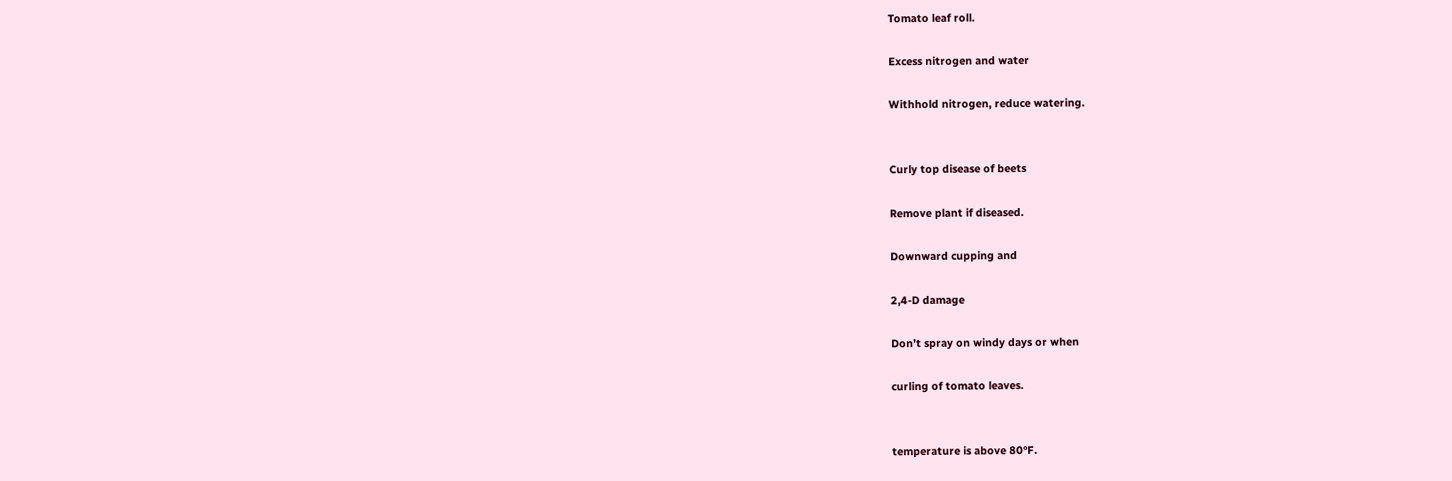Tomato leaf roll.

Excess nitrogen and water

Withhold nitrogen, reduce watering.


Curly top disease of beets

Remove plant if diseased.

Downward cupping and

2,4-D damage

Don’t spray on windy days or when

curling of tomato leaves.


temperature is above 80°F.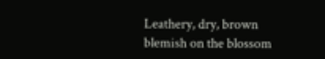Leathery, dry, brown blemish on the blossom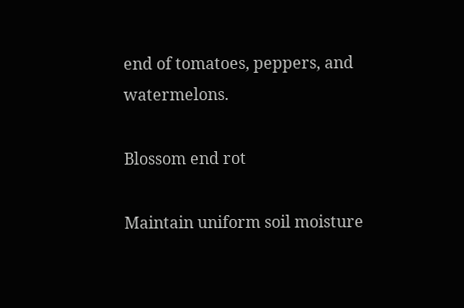end of tomatoes, peppers, and watermelons.

Blossom end rot

Maintain uniform soil moisture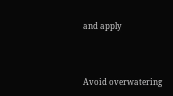and apply



Avoid overwatering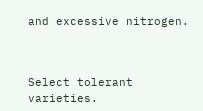and excessive nitrogen.



Select tolerant varieties.